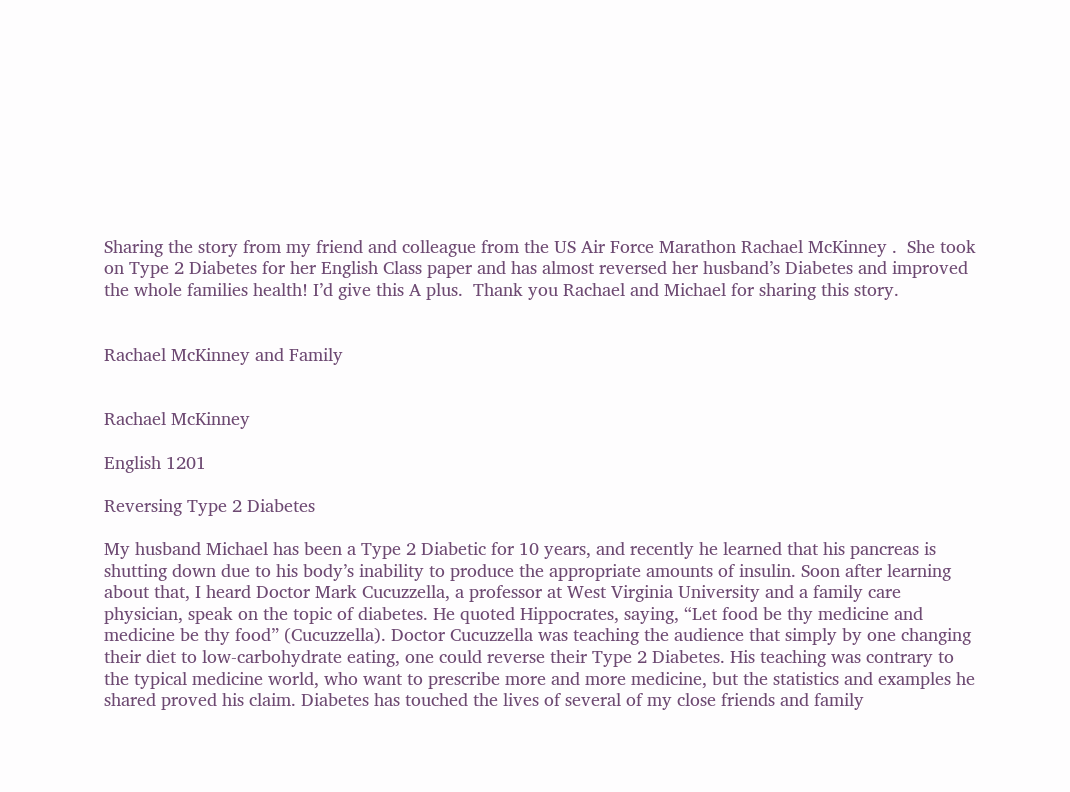Sharing the story from my friend and colleague from the US Air Force Marathon Rachael McKinney .  She took on Type 2 Diabetes for her English Class paper and has almost reversed her husband’s Diabetes and improved the whole families health! I’d give this A plus.  Thank you Rachael and Michael for sharing this story.


Rachael McKinney and Family


Rachael McKinney

English 1201

Reversing Type 2 Diabetes

My husband Michael has been a Type 2 Diabetic for 10 years, and recently he learned that his pancreas is shutting down due to his body’s inability to produce the appropriate amounts of insulin. Soon after learning about that, I heard Doctor Mark Cucuzzella, a professor at West Virginia University and a family care physician, speak on the topic of diabetes. He quoted Hippocrates, saying, “Let food be thy medicine and medicine be thy food” (Cucuzzella). Doctor Cucuzzella was teaching the audience that simply by one changing their diet to low-carbohydrate eating, one could reverse their Type 2 Diabetes. His teaching was contrary to the typical medicine world, who want to prescribe more and more medicine, but the statistics and examples he shared proved his claim. Diabetes has touched the lives of several of my close friends and family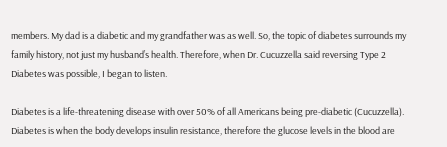members. My dad is a diabetic and my grandfather was as well. So, the topic of diabetes surrounds my family history, not just my husband’s health. Therefore, when Dr. Cucuzzella said reversing Type 2 Diabetes was possible, I began to listen.

Diabetes is a life-threatening disease with over 50% of all Americans being pre-diabetic (Cucuzzella). Diabetes is when the body develops insulin resistance, therefore the glucose levels in the blood are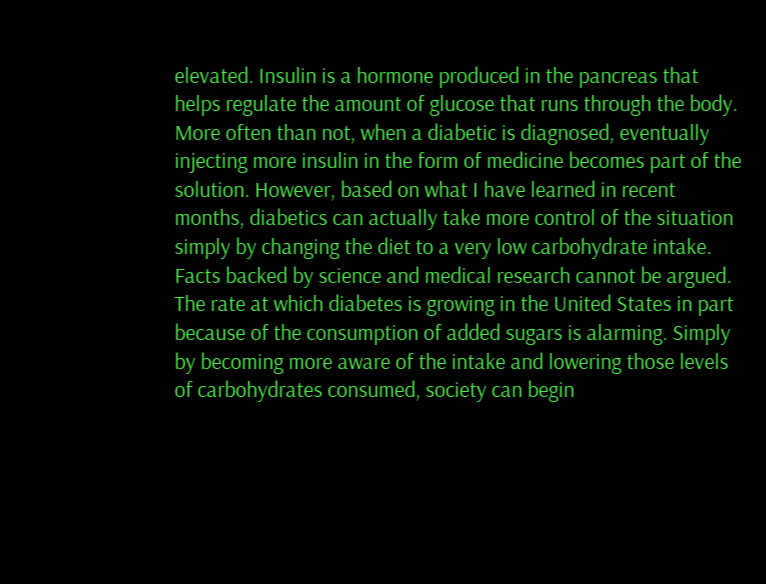elevated. Insulin is a hormone produced in the pancreas that helps regulate the amount of glucose that runs through the body. More often than not, when a diabetic is diagnosed, eventually injecting more insulin in the form of medicine becomes part of the solution. However, based on what I have learned in recent months, diabetics can actually take more control of the situation simply by changing the diet to a very low carbohydrate intake. Facts backed by science and medical research cannot be argued. The rate at which diabetes is growing in the United States in part because of the consumption of added sugars is alarming. Simply by becoming more aware of the intake and lowering those levels of carbohydrates consumed, society can begin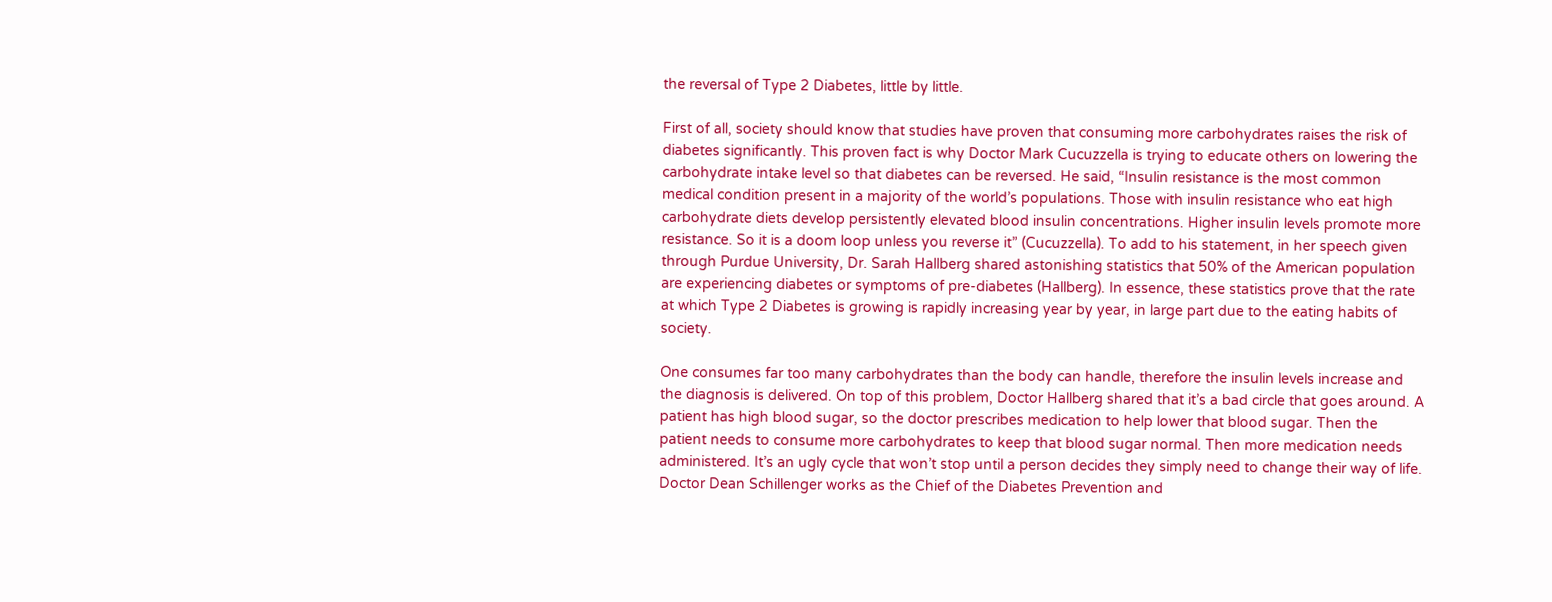the reversal of Type 2 Diabetes, little by little.

First of all, society should know that studies have proven that consuming more carbohydrates raises the risk of diabetes significantly. This proven fact is why Doctor Mark Cucuzzella is trying to educate others on lowering the carbohydrate intake level so that diabetes can be reversed. He said, “Insulin resistance is the most common medical condition present in a majority of the world’s populations. Those with insulin resistance who eat high carbohydrate diets develop persistently elevated blood insulin concentrations. Higher insulin levels promote more resistance. So it is a doom loop unless you reverse it” (Cucuzzella). To add to his statement, in her speech given through Purdue University, Dr. Sarah Hallberg shared astonishing statistics that 50% of the American population are experiencing diabetes or symptoms of pre-diabetes (Hallberg). In essence, these statistics prove that the rate at which Type 2 Diabetes is growing is rapidly increasing year by year, in large part due to the eating habits of society.

One consumes far too many carbohydrates than the body can handle, therefore the insulin levels increase and the diagnosis is delivered. On top of this problem, Doctor Hallberg shared that it’s a bad circle that goes around. A patient has high blood sugar, so the doctor prescribes medication to help lower that blood sugar. Then the patient needs to consume more carbohydrates to keep that blood sugar normal. Then more medication needs administered. It’s an ugly cycle that won’t stop until a person decides they simply need to change their way of life. Doctor Dean Schillenger works as the Chief of the Diabetes Prevention and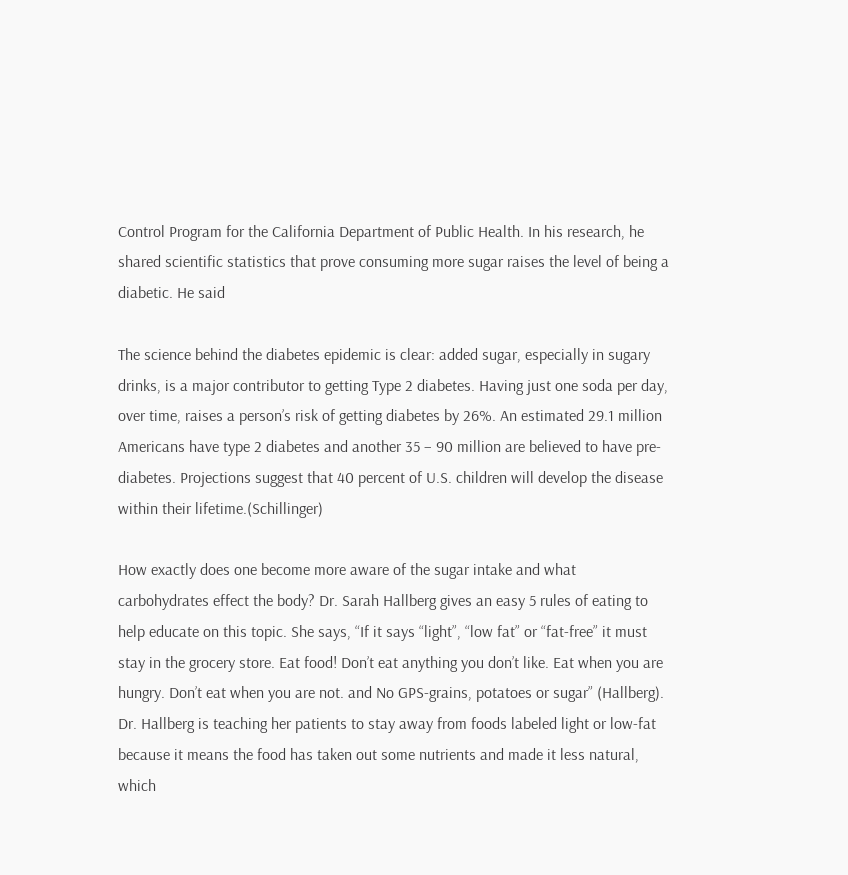Control Program for the California Department of Public Health. In his research, he shared scientific statistics that prove consuming more sugar raises the level of being a diabetic. He said

The science behind the diabetes epidemic is clear: added sugar, especially in sugary drinks, is a major contributor to getting Type 2 diabetes. Having just one soda per day, over time, raises a person’s risk of getting diabetes by 26%. An estimated 29.1 million Americans have type 2 diabetes and another 35 – 90 million are believed to have pre-diabetes. Projections suggest that 40 percent of U.S. children will develop the disease within their lifetime.(Schillinger)

How exactly does one become more aware of the sugar intake and what carbohydrates effect the body? Dr. Sarah Hallberg gives an easy 5 rules of eating to help educate on this topic. She says, “If it says “light”, “low fat” or “fat-free” it must stay in the grocery store. Eat food! Don’t eat anything you don’t like. Eat when you are hungry. Don’t eat when you are not. and No GPS-grains, potatoes or sugar” (Hallberg). Dr. Hallberg is teaching her patients to stay away from foods labeled light or low-fat because it means the food has taken out some nutrients and made it less natural, which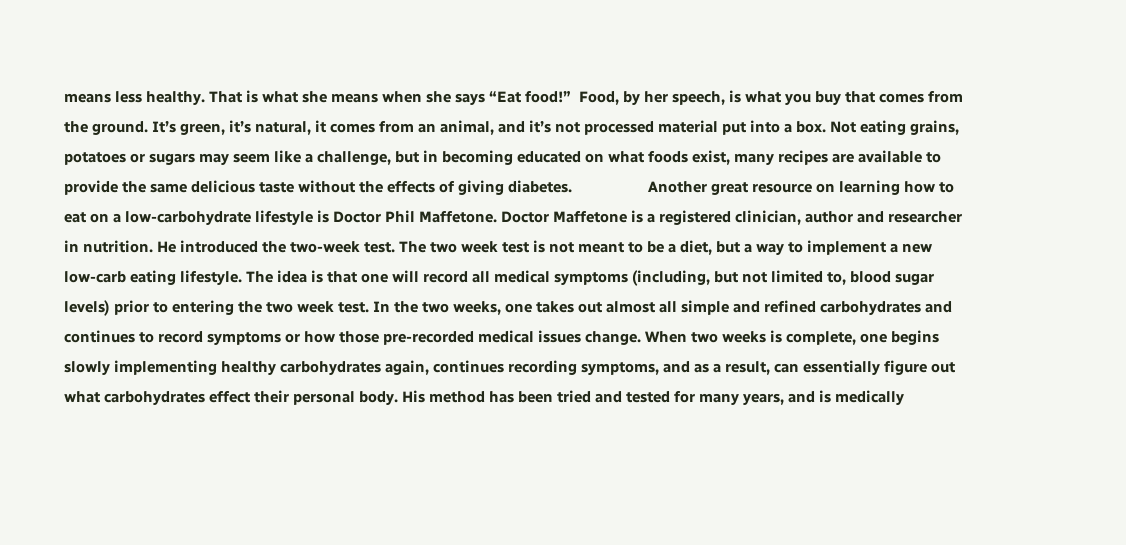means less healthy. That is what she means when she says “Eat food!”  Food, by her speech, is what you buy that comes from the ground. It’s green, it’s natural, it comes from an animal, and it’s not processed material put into a box. Not eating grains, potatoes or sugars may seem like a challenge, but in becoming educated on what foods exist, many recipes are available to provide the same delicious taste without the effects of giving diabetes.                   Another great resource on learning how to eat on a low-carbohydrate lifestyle is Doctor Phil Maffetone. Doctor Maffetone is a registered clinician, author and researcher in nutrition. He introduced the two-week test. The two week test is not meant to be a diet, but a way to implement a new low-carb eating lifestyle. The idea is that one will record all medical symptoms (including, but not limited to, blood sugar levels) prior to entering the two week test. In the two weeks, one takes out almost all simple and refined carbohydrates and continues to record symptoms or how those pre-recorded medical issues change. When two weeks is complete, one begins slowly implementing healthy carbohydrates again, continues recording symptoms, and as a result, can essentially figure out what carbohydrates effect their personal body. His method has been tried and tested for many years, and is medically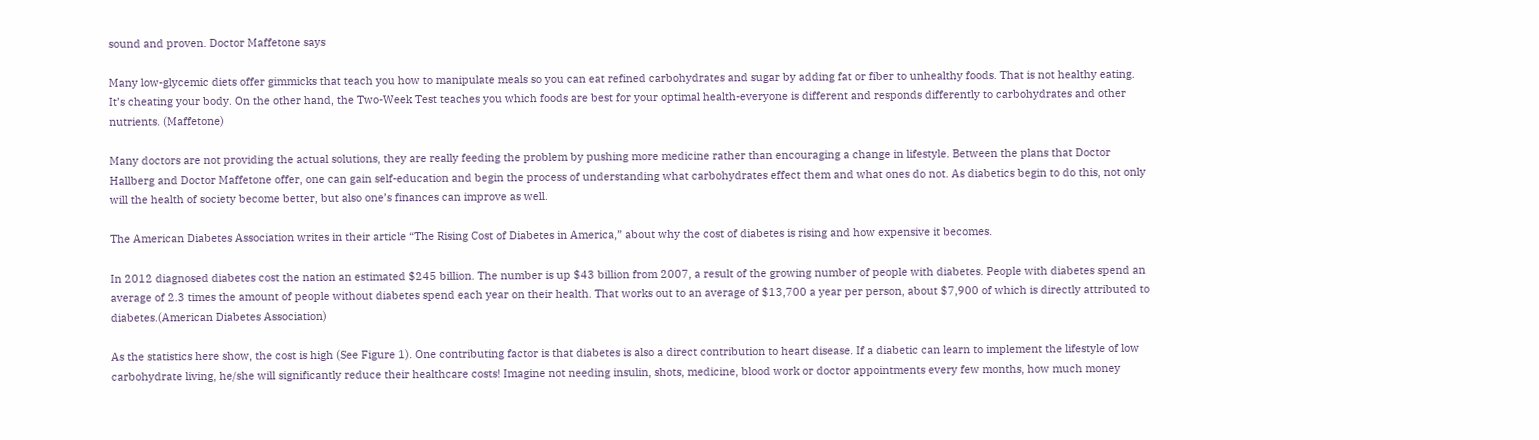sound and proven. Doctor Maffetone says

Many low-glycemic diets offer gimmicks that teach you how to manipulate meals so you can eat refined carbohydrates and sugar by adding fat or fiber to unhealthy foods. That is not healthy eating. It’s cheating your body. On the other hand, the Two-Week Test teaches you which foods are best for your optimal health-everyone is different and responds differently to carbohydrates and other nutrients. (Maffetone)

Many doctors are not providing the actual solutions, they are really feeding the problem by pushing more medicine rather than encouraging a change in lifestyle. Between the plans that Doctor Hallberg and Doctor Maffetone offer, one can gain self-education and begin the process of understanding what carbohydrates effect them and what ones do not. As diabetics begin to do this, not only will the health of society become better, but also one’s finances can improve as well.

The American Diabetes Association writes in their article “The Rising Cost of Diabetes in America,” about why the cost of diabetes is rising and how expensive it becomes.

In 2012 diagnosed diabetes cost the nation an estimated $245 billion. The number is up $43 billion from 2007, a result of the growing number of people with diabetes. People with diabetes spend an average of 2.3 times the amount of people without diabetes spend each year on their health. That works out to an average of $13,700 a year per person, about $7,900 of which is directly attributed to diabetes.(American Diabetes Association)

As the statistics here show, the cost is high (See Figure 1). One contributing factor is that diabetes is also a direct contribution to heart disease. If a diabetic can learn to implement the lifestyle of low carbohydrate living, he/she will significantly reduce their healthcare costs! Imagine not needing insulin, shots, medicine, blood work or doctor appointments every few months, how much money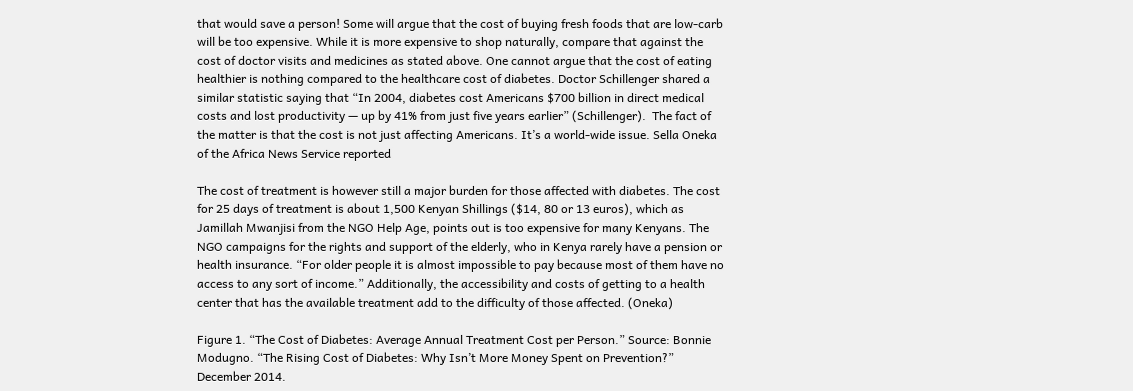that would save a person! Some will argue that the cost of buying fresh foods that are low-carb will be too expensive. While it is more expensive to shop naturally, compare that against the cost of doctor visits and medicines as stated above. One cannot argue that the cost of eating healthier is nothing compared to the healthcare cost of diabetes. Doctor Schillenger shared a similar statistic saying that “In 2004, diabetes cost Americans $700 billion in direct medical costs and lost productivity — up by 41% from just five years earlier” (Schillenger).  The fact of the matter is that the cost is not just affecting Americans. It’s a world-wide issue. Sella Oneka of the Africa News Service reported

The cost of treatment is however still a major burden for those affected with diabetes. The cost for 25 days of treatment is about 1,500 Kenyan Shillings ($14, 80 or 13 euros), which as Jamillah Mwanjisi from the NGO Help Age, points out is too expensive for many Kenyans. The NGO campaigns for the rights and support of the elderly, who in Kenya rarely have a pension or health insurance. “For older people it is almost impossible to pay because most of them have no access to any sort of income.” Additionally, the accessibility and costs of getting to a health center that has the available treatment add to the difficulty of those affected. (Oneka)

Figure 1. “The Cost of Diabetes: Average Annual Treatment Cost per Person.” Source: Bonnie Modugno. “The Rising Cost of Diabetes: Why Isn’t More Money Spent on Prevention?” December 2014.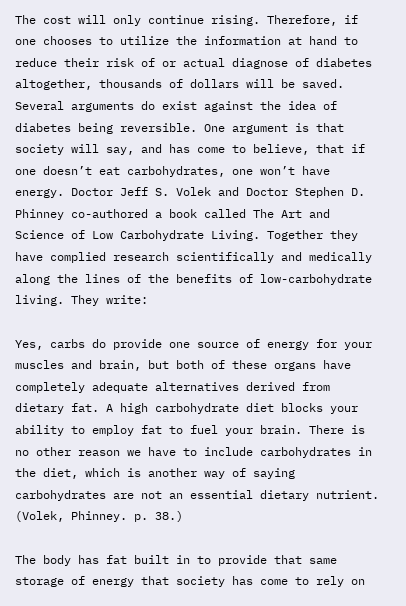The cost will only continue rising. Therefore, if one chooses to utilize the information at hand to reduce their risk of or actual diagnose of diabetes altogether, thousands of dollars will be saved.
Several arguments do exist against the idea of diabetes being reversible. One argument is that society will say, and has come to believe, that if one doesn’t eat carbohydrates, one won’t have energy. Doctor Jeff S. Volek and Doctor Stephen D. Phinney co-authored a book called The Art and Science of Low Carbohydrate Living. Together they have complied research scientifically and medically along the lines of the benefits of low-carbohydrate living. They write:

Yes, carbs do provide one source of energy for your muscles and brain, but both of these organs have completely adequate alternatives derived from dietary fat. A high carbohydrate diet blocks your ability to employ fat to fuel your brain. There is no other reason we have to include carbohydrates in the diet, which is another way of saying carbohydrates are not an essential dietary nutrient. (Volek, Phinney. p. 38.)

The body has fat built in to provide that same storage of energy that society has come to rely on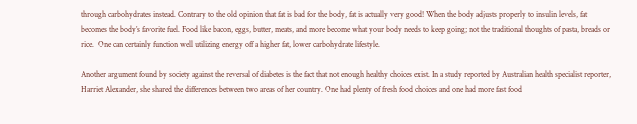through carbohydrates instead. Contrary to the old opinion that fat is bad for the body, fat is actually very good! When the body adjusts properly to insulin levels, fat becomes the body’s favorite fuel. Food like bacon, eggs, butter, meats, and more become what your body needs to keep going; not the traditional thoughts of pasta, breads or rice.  One can certainly function well utilizing energy off a higher fat, lower carbohydrate lifestyle.

Another argument found by society against the reversal of diabetes is the fact that not enough healthy choices exist. In a study reported by Australian health specialist reporter, Harriet Alexander, she shared the differences between two areas of her country. One had plenty of fresh food choices and one had more fast food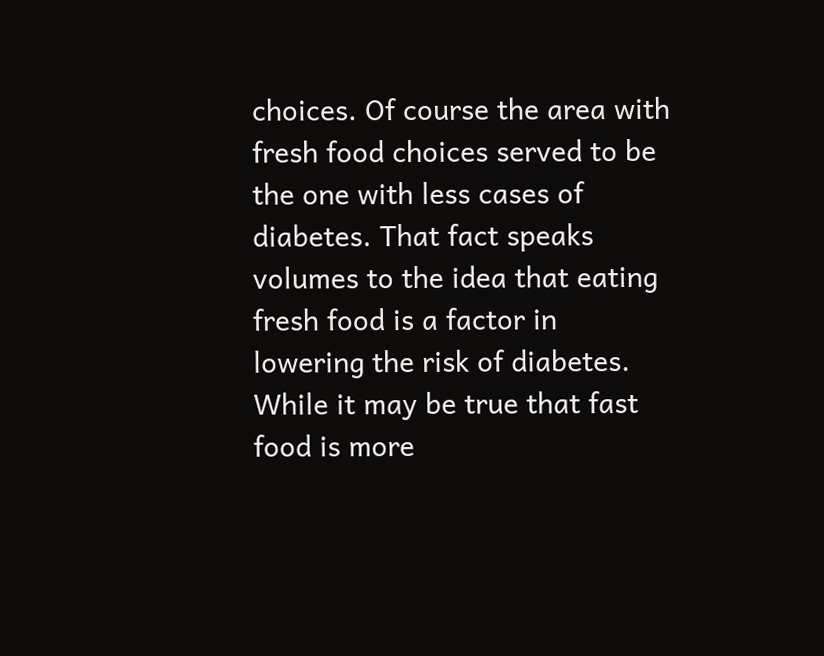choices. Of course the area with fresh food choices served to be the one with less cases of diabetes. That fact speaks volumes to the idea that eating fresh food is a factor in lowering the risk of diabetes. While it may be true that fast food is more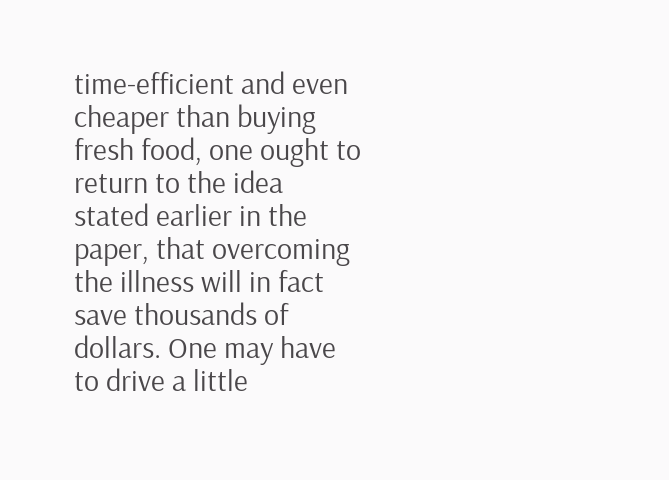time-efficient and even cheaper than buying fresh food, one ought to return to the idea stated earlier in the paper, that overcoming the illness will in fact save thousands of dollars. One may have to drive a little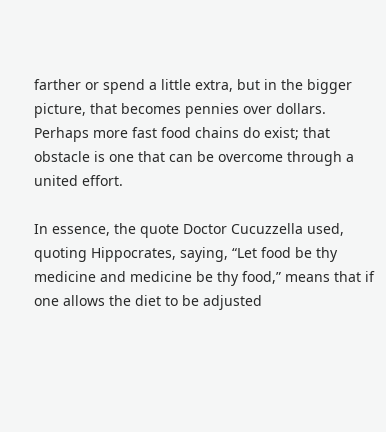farther or spend a little extra, but in the bigger picture, that becomes pennies over dollars. Perhaps more fast food chains do exist; that obstacle is one that can be overcome through a united effort.

In essence, the quote Doctor Cucuzzella used, quoting Hippocrates, saying, “Let food be thy medicine and medicine be thy food,” means that if one allows the diet to be adjusted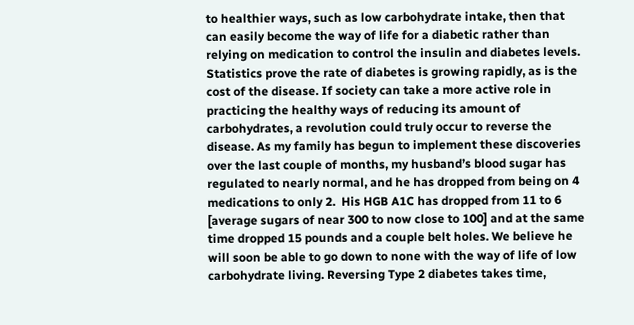to healthier ways, such as low carbohydrate intake, then that can easily become the way of life for a diabetic rather than relying on medication to control the insulin and diabetes levels. Statistics prove the rate of diabetes is growing rapidly, as is the cost of the disease. If society can take a more active role in practicing the healthy ways of reducing its amount of carbohydrates, a revolution could truly occur to reverse the disease. As my family has begun to implement these discoveries over the last couple of months, my husband’s blood sugar has regulated to nearly normal, and he has dropped from being on 4 medications to only 2.  His HGB A1C has dropped from 11 to 6 [average sugars of near 300 to now close to 100] and at the same time dropped 15 pounds and a couple belt holes. We believe he will soon be able to go down to none with the way of life of low carbohydrate living. Reversing Type 2 diabetes takes time,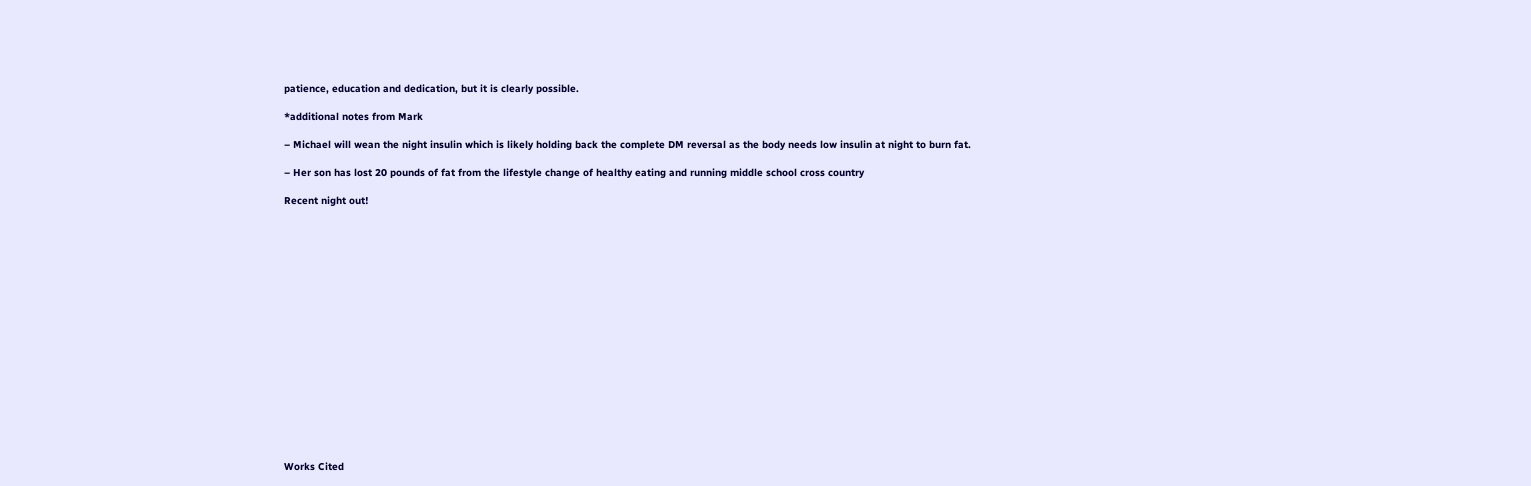patience, education and dedication, but it is clearly possible.

*additional notes from Mark

– Michael will wean the night insulin which is likely holding back the complete DM reversal as the body needs low insulin at night to burn fat.

– Her son has lost 20 pounds of fat from the lifestyle change of healthy eating and running middle school cross country

Recent night out!


















Works Cited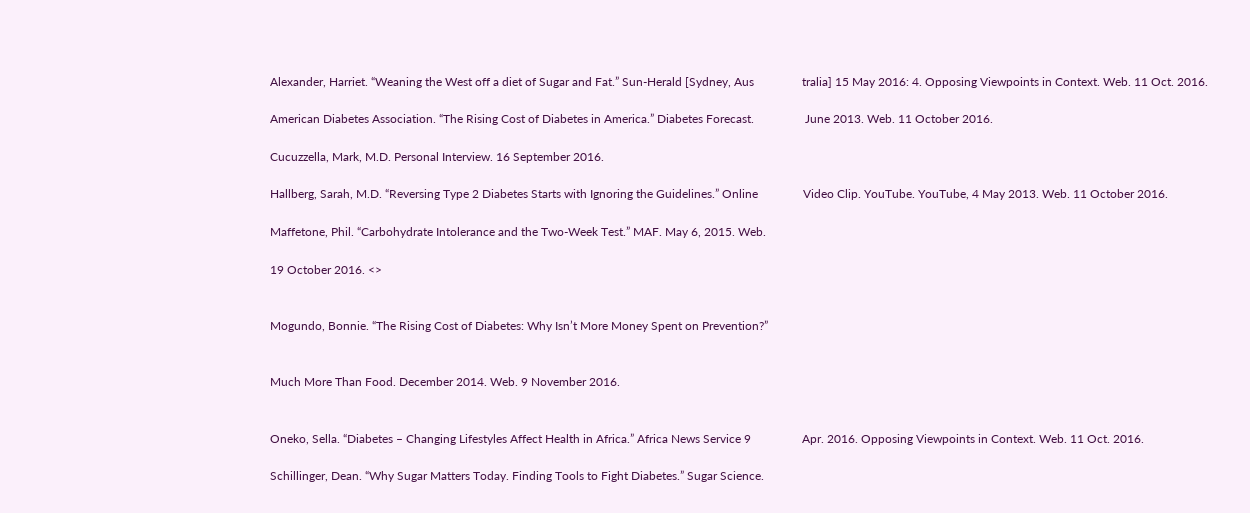Alexander, Harriet. “Weaning the West off a diet of Sugar and Fat.” Sun-Herald [Sydney, Aus                tralia] 15 May 2016: 4. Opposing Viewpoints in Context. Web. 11 Oct. 2016.

American Diabetes Association. “The Rising Cost of Diabetes in America.” Diabetes Forecast.                 June 2013. Web. 11 October 2016.

Cucuzzella, Mark, M.D. Personal Interview. 16 September 2016.

Hallberg, Sarah, M.D. “Reversing Type 2 Diabetes Starts with Ignoring the Guidelines.” Online               Video Clip. YouTube. YouTube, 4 May 2013. Web. 11 October 2016.

Maffetone, Phil. “Carbohydrate Intolerance and the Two-Week Test.” MAF. May 6, 2015. Web.

19 October 2016. <>


Mogundo, Bonnie. “The Rising Cost of Diabetes: Why Isn’t More Money Spent on Prevention?”


Much More Than Food. December 2014. Web. 9 November 2016.


Oneko, Sella. “Diabetes – Changing Lifestyles Affect Health in Africa.” Africa News Service 9                 Apr. 2016. Opposing Viewpoints in Context. Web. 11 Oct. 2016.

Schillinger, Dean. “Why Sugar Matters Today. Finding Tools to Fight Diabetes.” Sugar Science.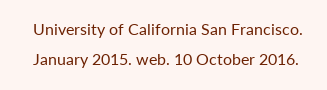University of California San Francisco. January 2015. web. 10 October 2016.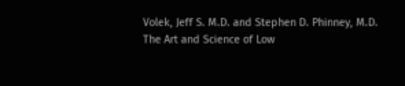Volek, Jeff S. M.D. and Stephen D. Phinney, M.D.   The Art and Science of Low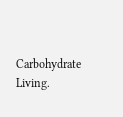Carbohydrate                Living.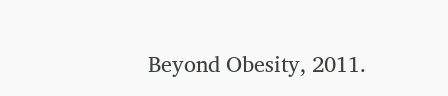Beyond Obesity, 2011.